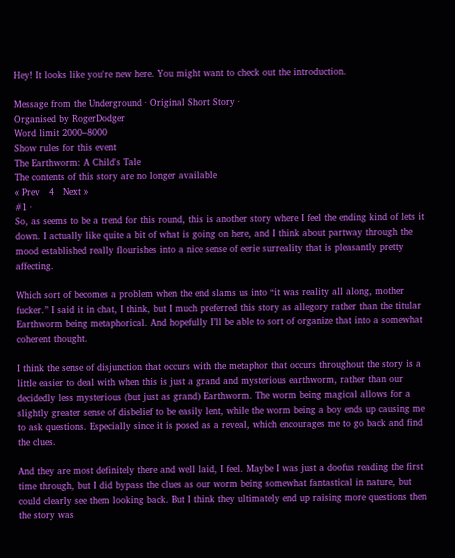Hey! It looks like you're new here. You might want to check out the introduction.

Message from the Underground · Original Short Story ·
Organised by RogerDodger
Word limit 2000–8000
Show rules for this event
The Earthworm: A Child's Tale
The contents of this story are no longer available
« Prev   4   Next »
#1 ·
So, as seems to be a trend for this round, this is another story where I feel the ending kind of lets it down. I actually like quite a bit of what is going on here, and I think about partway through the mood established really flourishes into a nice sense of eerie surreality that is pleasantly pretty affecting.

Which sort of becomes a problem when the end slams us into “it was reality all along, mother fucker.” I said it in chat, I think, but I much preferred this story as allegory rather than the titular Earthworm being metaphorical. And hopefully I’ll be able to sort of organize that into a somewhat coherent thought.

I think the sense of disjunction that occurs with the metaphor that occurs throughout the story is a little easier to deal with when this is just a grand and mysterious earthworm, rather than our decidedly less mysterious (but just as grand) Earthworm. The worm being magical allows for a slightly greater sense of disbelief to be easily lent, while the worm being a boy ends up causing me to ask questions. Especially since it is posed as a reveal, which encourages me to go back and find the clues.

And they are most definitely there and well laid, I feel. Maybe I was just a doofus reading the first time through, but I did bypass the clues as our worm being somewhat fantastical in nature, but could clearly see them looking back. But I think they ultimately end up raising more questions then the story was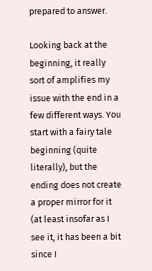prepared to answer.

Looking back at the beginning, it really sort of amplifies my issue with the end in a few different ways. You start with a fairy tale beginning (quite literally), but the ending does not create a proper mirror for it (at least insofar as I see it, it has been a bit since I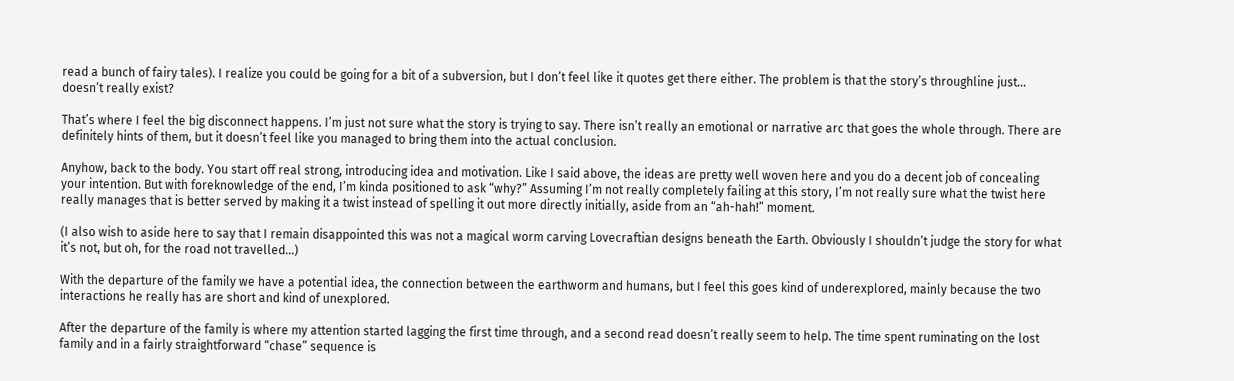read a bunch of fairy tales). I realize you could be going for a bit of a subversion, but I don’t feel like it quotes get there either. The problem is that the story’s throughline just… doesn’t really exist?

That’s where I feel the big disconnect happens. I’m just not sure what the story is trying to say. There isn’t really an emotional or narrative arc that goes the whole through. There are definitely hints of them, but it doesn’t feel like you managed to bring them into the actual conclusion.

Anyhow, back to the body. You start off real strong, introducing idea and motivation. Like I said above, the ideas are pretty well woven here and you do a decent job of concealing your intention. But with foreknowledge of the end, I’m kinda positioned to ask “why?” Assuming I’m not really completely failing at this story, I’m not really sure what the twist here really manages that is better served by making it a twist instead of spelling it out more directly initially, aside from an “ah-hah!” moment.

(I also wish to aside here to say that I remain disappointed this was not a magical worm carving Lovecraftian designs beneath the Earth. Obviously I shouldn’t judge the story for what it’s not, but oh, for the road not travelled…)

With the departure of the family we have a potential idea, the connection between the earthworm and humans, but I feel this goes kind of underexplored, mainly because the two interactions he really has are short and kind of unexplored.

After the departure of the family is where my attention started lagging the first time through, and a second read doesn’t really seem to help. The time spent ruminating on the lost family and in a fairly straightforward “chase” sequence is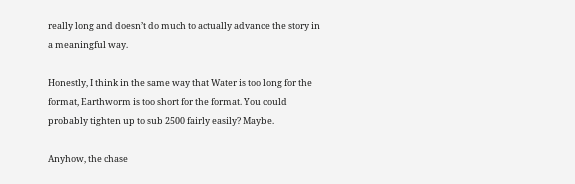really long and doesn’t do much to actually advance the story in a meaningful way.

Honestly, I think in the same way that Water is too long for the format, Earthworm is too short for the format. You could probably tighten up to sub 2500 fairly easily? Maybe.

Anyhow, the chase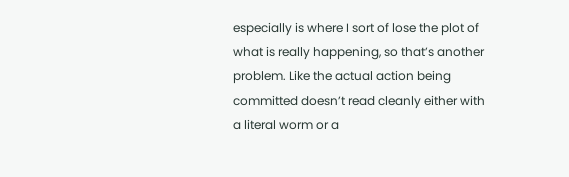especially is where I sort of lose the plot of what is really happening, so that’s another problem. Like the actual action being committed doesn’t read cleanly either with a literal worm or a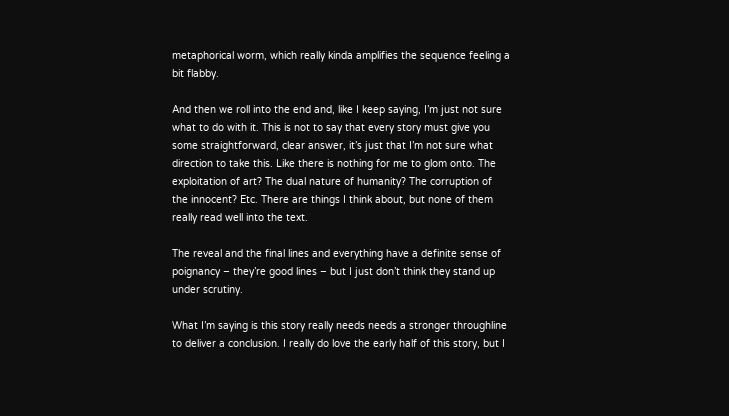metaphorical worm, which really kinda amplifies the sequence feeling a bit flabby.

And then we roll into the end and, like I keep saying, I’m just not sure what to do with it. This is not to say that every story must give you some straightforward, clear answer, it’s just that I’m not sure what direction to take this. Like there is nothing for me to glom onto. The exploitation of art? The dual nature of humanity? The corruption of the innocent? Etc. There are things I think about, but none of them really read well into the text.

The reveal and the final lines and everything have a definite sense of poignancy – they’re good lines – but I just don’t think they stand up under scrutiny.

What I’m saying is this story really needs needs a stronger throughline to deliver a conclusion. I really do love the early half of this story, but I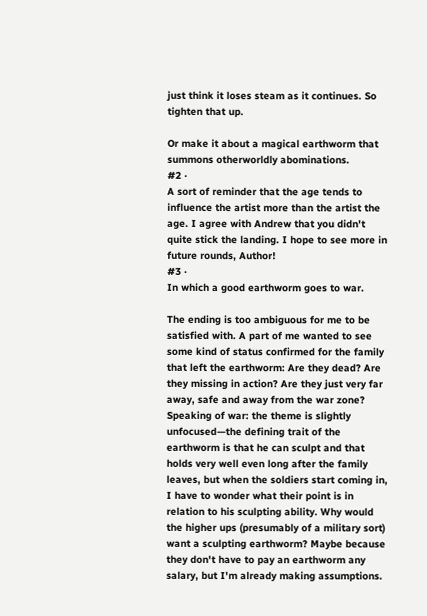just think it loses steam as it continues. So tighten that up.

Or make it about a magical earthworm that summons otherworldly abominations.
#2 ·
A sort of reminder that the age tends to influence the artist more than the artist the age. I agree with Andrew that you didn't quite stick the landing. I hope to see more in future rounds, Author!
#3 ·
In which a good earthworm goes to war.

The ending is too ambiguous for me to be satisfied with. A part of me wanted to see some kind of status confirmed for the family that left the earthworm: Are they dead? Are they missing in action? Are they just very far away, safe and away from the war zone? Speaking of war: the theme is slightly unfocused—the defining trait of the earthworm is that he can sculpt and that holds very well even long after the family leaves, but when the soldiers start coming in, I have to wonder what their point is in relation to his sculpting ability. Why would the higher ups (presumably of a military sort) want a sculpting earthworm? Maybe because they don't have to pay an earthworm any salary, but I'm already making assumptions.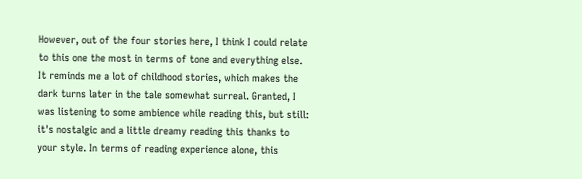However, out of the four stories here, I think I could relate to this one the most in terms of tone and everything else. It reminds me a lot of childhood stories, which makes the dark turns later in the tale somewhat surreal. Granted, I was listening to some ambience while reading this, but still: it's nostalgic and a little dreamy reading this thanks to your style. In terms of reading experience alone, this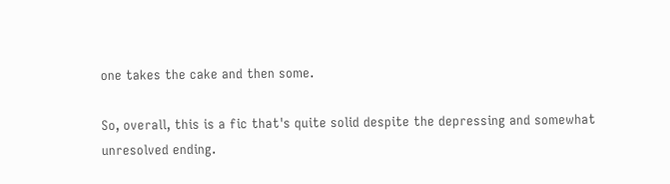one takes the cake and then some.

So, overall, this is a fic that's quite solid despite the depressing and somewhat unresolved ending.